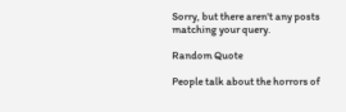Sorry, but there aren't any posts matching your query.

Random Quote

People talk about the horrors of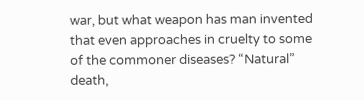war, but what weapon has man invented that even approaches in cruelty to some of the commoner diseases? “Natural” death,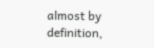almost by definition,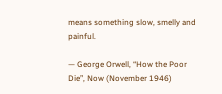means something slow, smelly and painful.

— George Orwell, “How the Poor Die”, Now (November 1946)